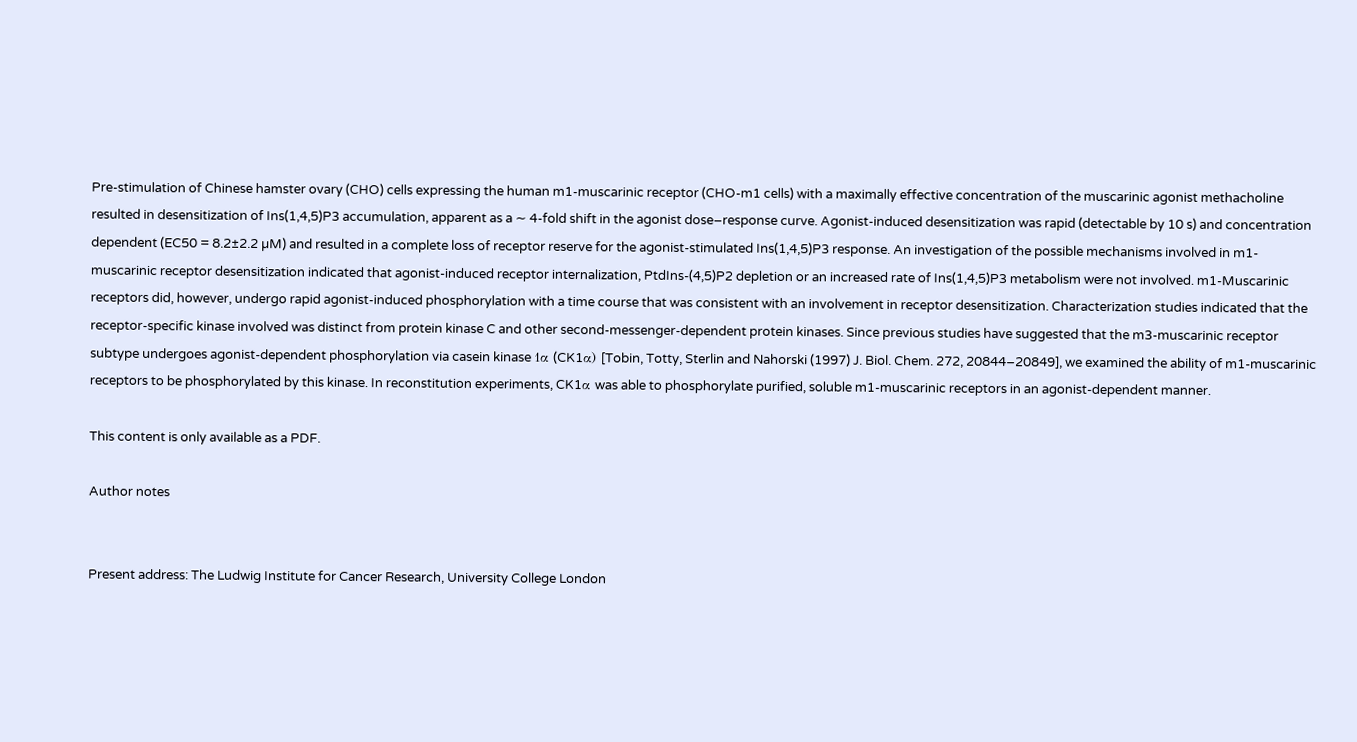Pre-stimulation of Chinese hamster ovary (CHO) cells expressing the human m1-muscarinic receptor (CHO-m1 cells) with a maximally effective concentration of the muscarinic agonist methacholine resulted in desensitization of Ins(1,4,5)P3 accumulation, apparent as a ∼ 4-fold shift in the agonist dose–response curve. Agonist-induced desensitization was rapid (detectable by 10 s) and concentration dependent (EC50 = 8.2±2.2 µM) and resulted in a complete loss of receptor reserve for the agonist-stimulated Ins(1,4,5)P3 response. An investigation of the possible mechanisms involved in m1-muscarinic receptor desensitization indicated that agonist-induced receptor internalization, PtdIns-(4,5)P2 depletion or an increased rate of Ins(1,4,5)P3 metabolism were not involved. m1-Muscarinic receptors did, however, undergo rapid agonist-induced phosphorylation with a time course that was consistent with an involvement in receptor desensitization. Characterization studies indicated that the receptor-specific kinase involved was distinct from protein kinase C and other second-messenger-dependent protein kinases. Since previous studies have suggested that the m3-muscarinic receptor subtype undergoes agonist-dependent phosphorylation via casein kinase 1α (CK1α) [Tobin, Totty, Sterlin and Nahorski (1997) J. Biol. Chem. 272, 20844–20849], we examined the ability of m1-muscarinic receptors to be phosphorylated by this kinase. In reconstitution experiments, CK1α was able to phosphorylate purified, soluble m1-muscarinic receptors in an agonist-dependent manner.

This content is only available as a PDF.

Author notes


Present address: The Ludwig Institute for Cancer Research, University College London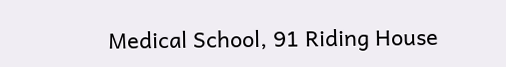Medical School, 91 Riding House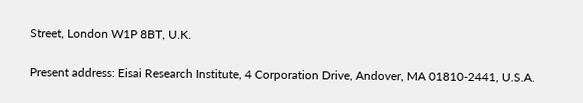Street, London W1P 8BT, U.K.


Present address: Eisai Research Institute, 4 Corporation Drive, Andover, MA 01810-2441, U.S.A.